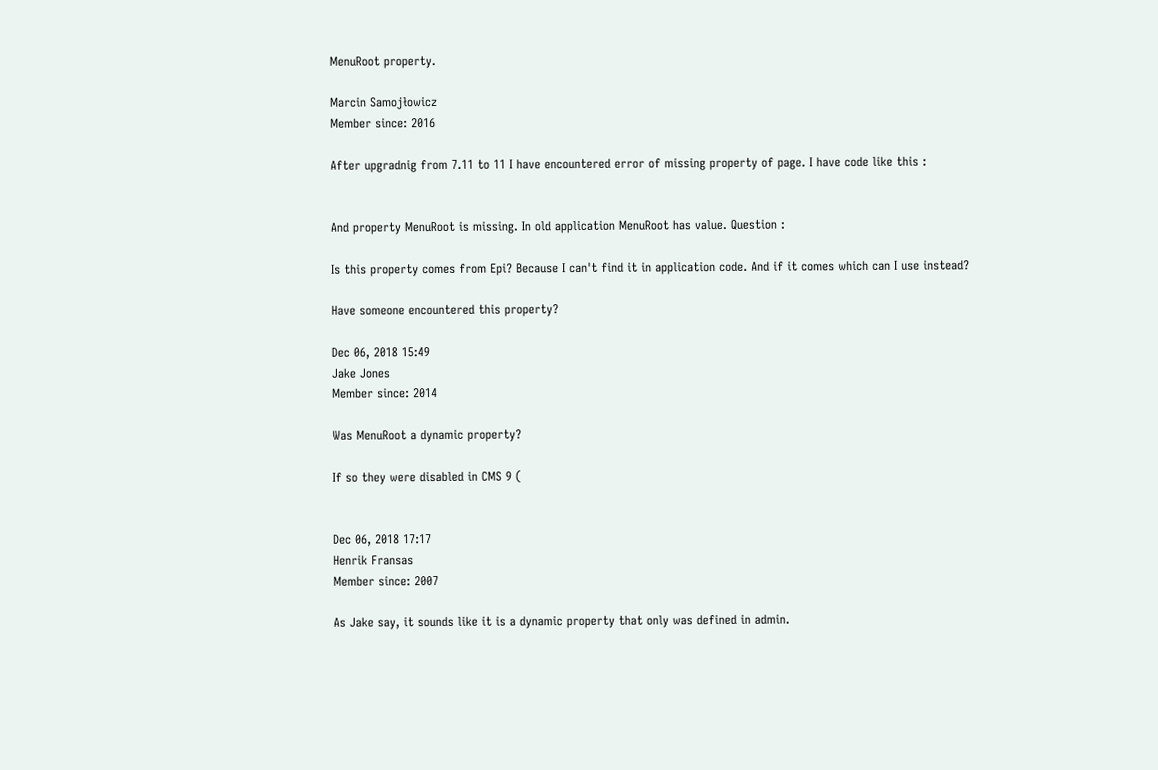MenuRoot property.

Marcin Samojłowicz
Member since: 2016

After upgradnig from 7.11 to 11 I have encountered error of missing property of page. I have code like this :


And property MenuRoot is missing. In old application MenuRoot has value. Question :

Is this property comes from Epi? Because I can't find it in application code. And if it comes which can I use instead?

Have someone encountered this property?

Dec 06, 2018 15:49
Jake Jones
Member since: 2014

Was MenuRoot a dynamic property?

If so they were disabled in CMS 9 (


Dec 06, 2018 17:17
Henrik Fransas
Member since: 2007

As Jake say, it sounds like it is a dynamic property that only was defined in admin.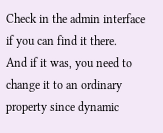Check in the admin interface if you can find it there.
And if it was, you need to change it to an ordinary property since dynamic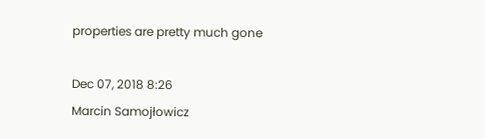properties are pretty much gone

Dec 07, 2018 8:26
Marcin Samojłowicz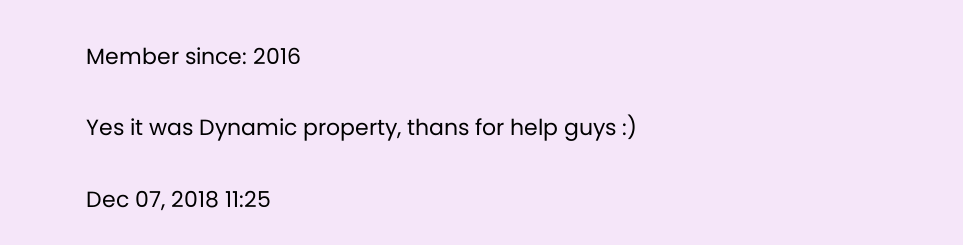Member since: 2016

Yes it was Dynamic property, thans for help guys :)

Dec 07, 2018 11:25